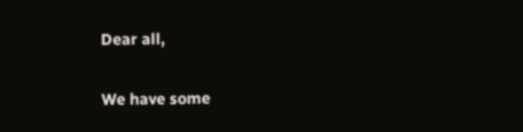Dear all,

We have some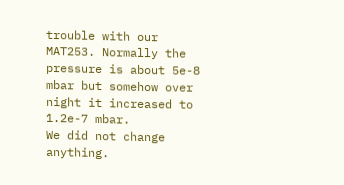trouble with our MAT253. Normally the pressure is about 5e-8 mbar but somehow over night it increased to 1.2e-7 mbar.
We did not change anything.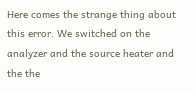Here comes the strange thing about this error. We switched on the analyzer and the source heater and the the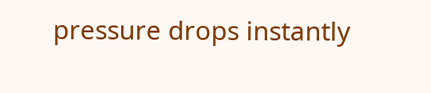pressure drops instantly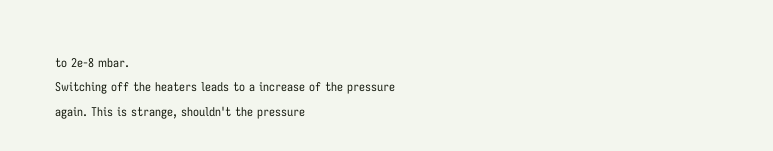to 2e-8 mbar.
Switching off the heaters leads to a increase of the pressure again. This is strange, shouldn't the pressure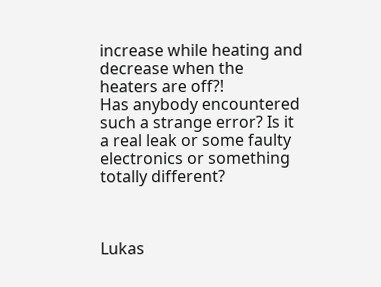increase while heating and decrease when the heaters are off?!
Has anybody encountered such a strange error? Is it a real leak or some faulty electronics or something totally different?



Lukas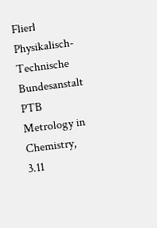Flierl
Physikalisch-Technische Bundesanstalt PTB
Metrology in Chemistry, 3.11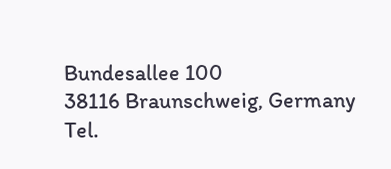Bundesallee 100
38116 Braunschweig, Germany
Tel.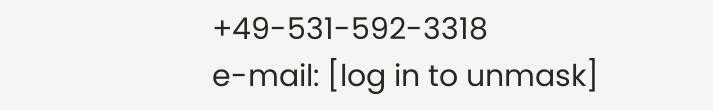+49-531-592-3318
e-mail: [log in to unmask]